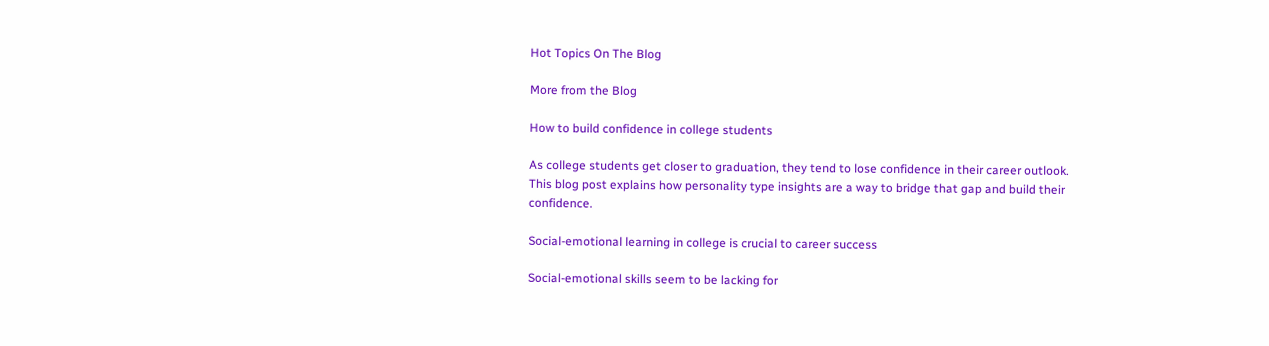Hot Topics On The Blog

More from the Blog

How to build confidence in college students

As college students get closer to graduation, they tend to lose confidence in their career outlook. This blog post explains how personality type insights are a way to bridge that gap and build their confidence.

Social-emotional learning in college is crucial to career success

Social-emotional skills seem to be lacking for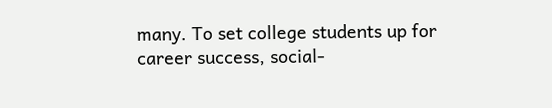many. To set college students up for career success, social-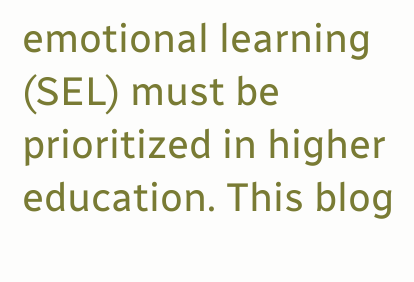emotional learning (SEL) must be prioritized in higher education. This blog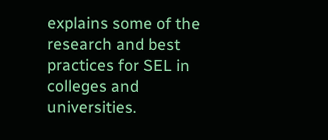explains some of the research and best practices for SEL in colleges and universities.